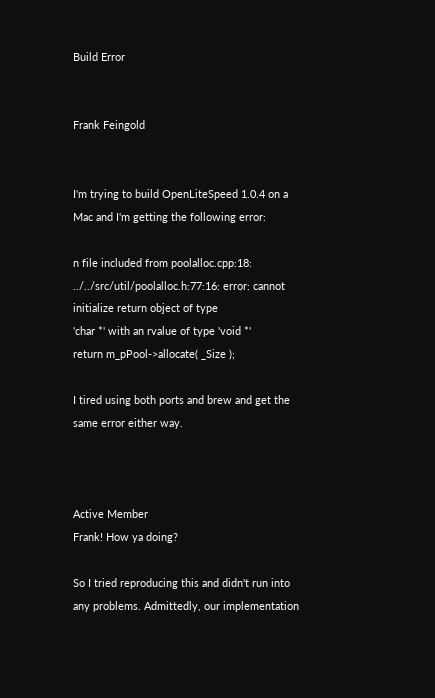Build Error


Frank Feingold


I'm trying to build OpenLiteSpeed 1.0.4 on a Mac and I'm getting the following error:

n file included from poolalloc.cpp:18:
../../src/util/poolalloc.h:77:16: error: cannot initialize return object of type
'char *' with an rvalue of type 'void *'
return m_pPool->allocate( _Size );

I tired using both ports and brew and get the same error either way.



Active Member
Frank! How ya doing?

So I tried reproducing this and didn't run into any problems. Admittedly, our implementation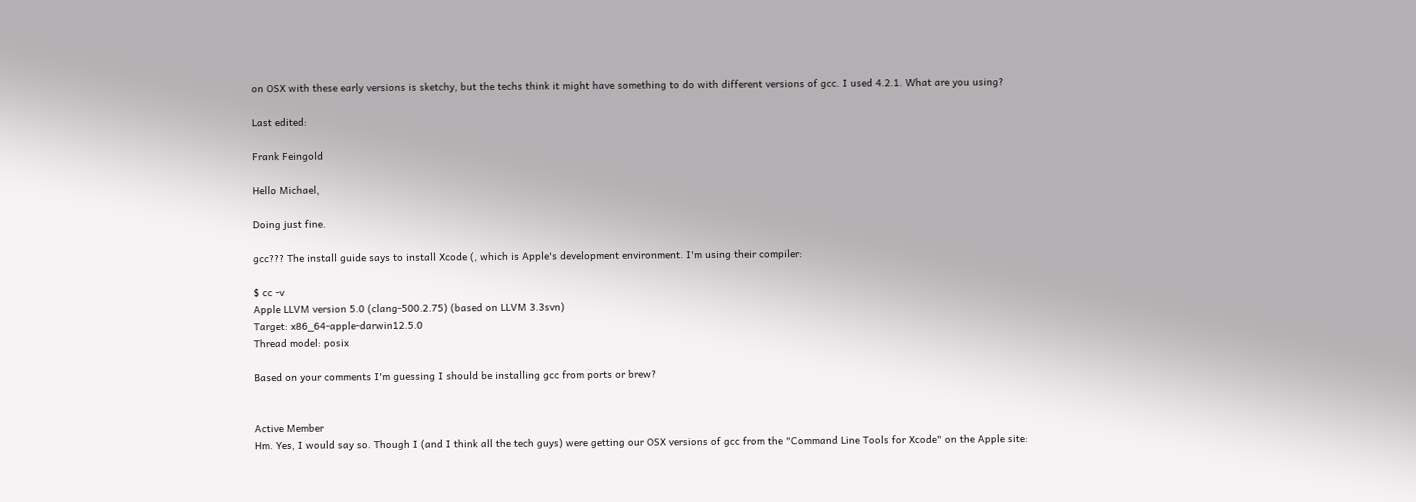on OSX with these early versions is sketchy, but the techs think it might have something to do with different versions of gcc. I used 4.2.1. What are you using?

Last edited:

Frank Feingold

Hello Michael,

Doing just fine.

gcc??? The install guide says to install Xcode (, which is Apple's development environment. I'm using their compiler:

$ cc -v
Apple LLVM version 5.0 (clang-500.2.75) (based on LLVM 3.3svn)
Target: x86_64-apple-darwin12.5.0
Thread model: posix

Based on your comments I'm guessing I should be installing gcc from ports or brew?


Active Member
Hm. Yes, I would say so. Though I (and I think all the tech guys) were getting our OSX versions of gcc from the "Command Line Tools for Xcode" on the Apple site: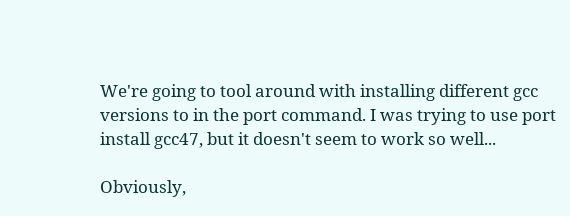We're going to tool around with installing different gcc versions to in the port command. I was trying to use port install gcc47, but it doesn't seem to work so well...

Obviously,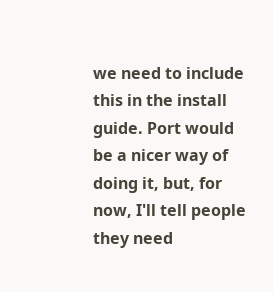we need to include this in the install guide. Port would be a nicer way of doing it, but, for now, I'll tell people they need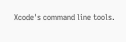Xcode's command line tools.